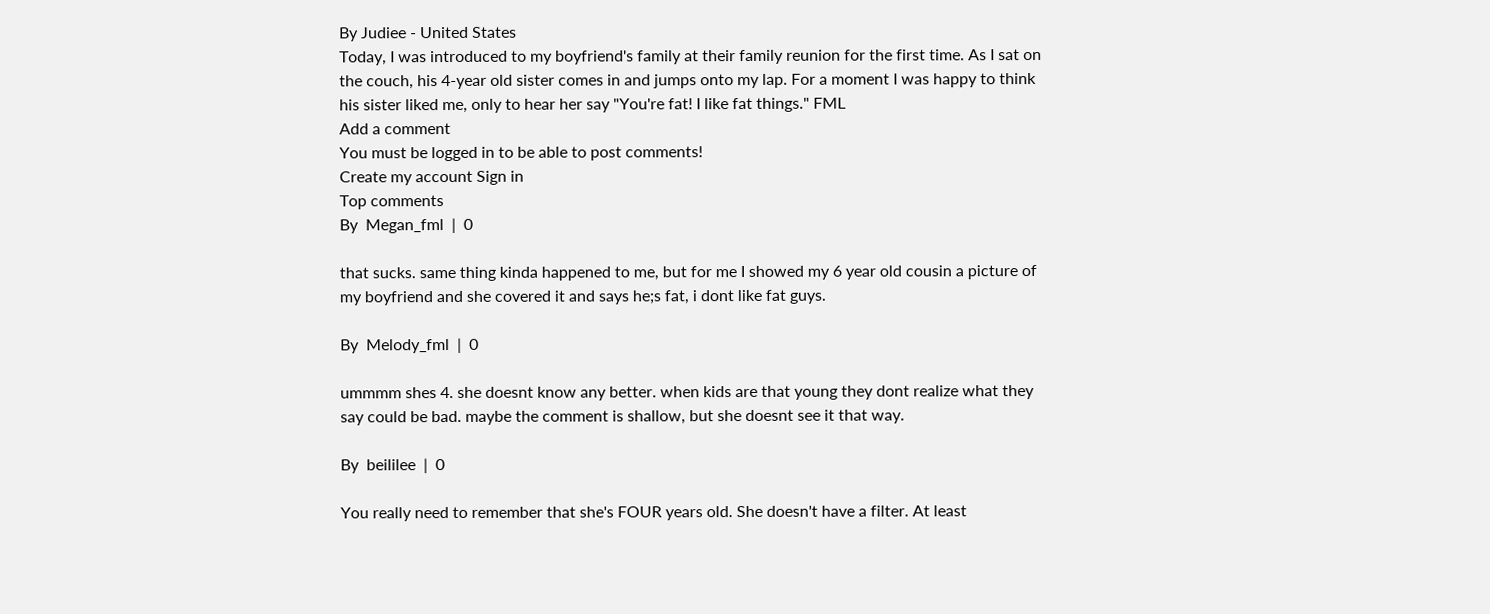By Judiee - United States
Today, I was introduced to my boyfriend's family at their family reunion for the first time. As I sat on the couch, his 4-year old sister comes in and jumps onto my lap. For a moment I was happy to think his sister liked me, only to hear her say "You're fat! I like fat things." FML
Add a comment
You must be logged in to be able to post comments!
Create my account Sign in
Top comments
By  Megan_fml  |  0

that sucks. same thing kinda happened to me, but for me I showed my 6 year old cousin a picture of my boyfriend and she covered it and says he;s fat, i dont like fat guys.

By  Melody_fml  |  0

ummmm shes 4. she doesnt know any better. when kids are that young they dont realize what they say could be bad. maybe the comment is shallow, but she doesnt see it that way.

By  beililee  |  0

You really need to remember that she's FOUR years old. She doesn't have a filter. At least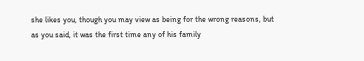she likes you, though you may view as being for the wrong reasons, but as you said, it was the first time any of his family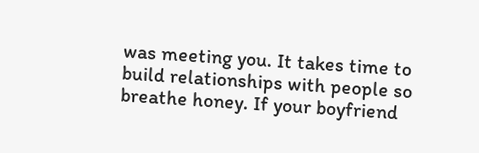was meeting you. It takes time to build relationships with people so breathe honey. If your boyfriend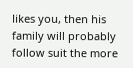likes you, then his family will probably follow suit the more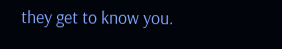they get to know you.